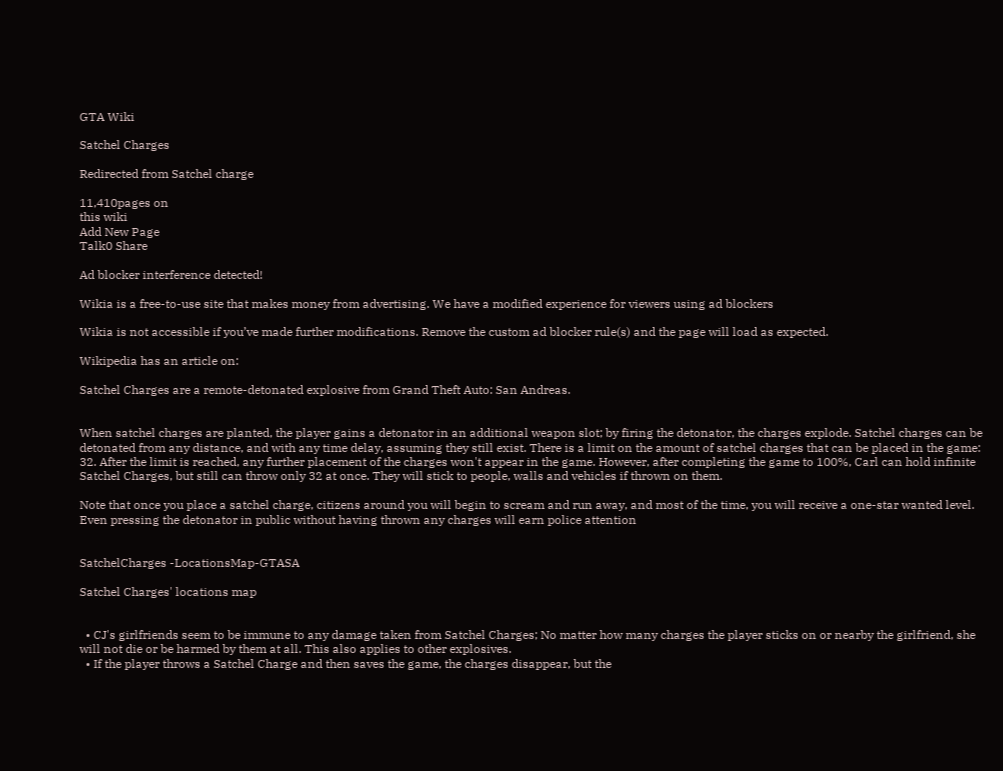GTA Wiki

Satchel Charges

Redirected from Satchel charge

11,410pages on
this wiki
Add New Page
Talk0 Share

Ad blocker interference detected!

Wikia is a free-to-use site that makes money from advertising. We have a modified experience for viewers using ad blockers

Wikia is not accessible if you’ve made further modifications. Remove the custom ad blocker rule(s) and the page will load as expected.

Wikipedia has an article on:

Satchel Charges are a remote-detonated explosive from Grand Theft Auto: San Andreas.


When satchel charges are planted, the player gains a detonator in an additional weapon slot; by firing the detonator, the charges explode. Satchel charges can be detonated from any distance, and with any time delay, assuming they still exist. There is a limit on the amount of satchel charges that can be placed in the game: 32. After the limit is reached, any further placement of the charges won't appear in the game. However, after completing the game to 100%, Carl can hold infinite Satchel Charges, but still can throw only 32 at once. They will stick to people, walls and vehicles if thrown on them.

Note that once you place a satchel charge, citizens around you will begin to scream and run away, and most of the time, you will receive a one-star wanted level. Even pressing the detonator in public without having thrown any charges will earn police attention


SatchelCharges -LocationsMap-GTASA

Satchel Charges' locations map


  • CJ's girlfriends seem to be immune to any damage taken from Satchel Charges; No matter how many charges the player sticks on or nearby the girlfriend, she will not die or be harmed by them at all. This also applies to other explosives.
  • If the player throws a Satchel Charge and then saves the game, the charges disappear, but the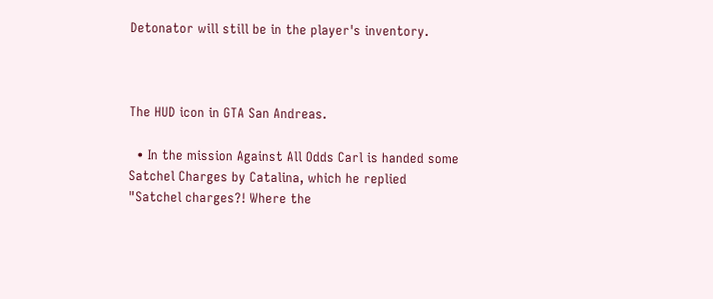Detonator will still be in the player's inventory.



The HUD icon in GTA San Andreas.

  • In the mission Against All Odds Carl is handed some Satchel Charges by Catalina, which he replied "Satchel charges?! Where the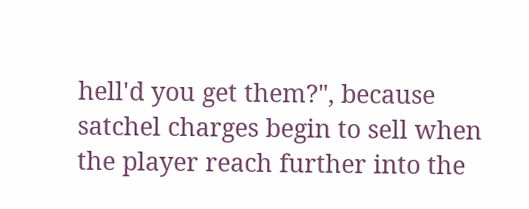hell'd you get them?", because satchel charges begin to sell when the player reach further into the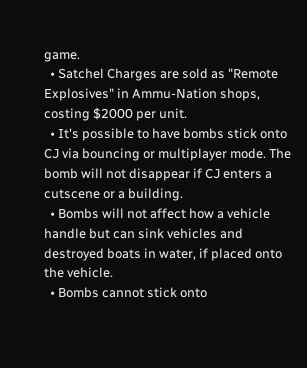game.
  • Satchel Charges are sold as "Remote Explosives" in Ammu-Nation shops, costing $2000 per unit.
  • It's possible to have bombs stick onto CJ via bouncing or multiplayer mode. The bomb will not disappear if CJ enters a cutscene or a building.
  • Bombs will not affect how a vehicle handle but can sink vehicles and destroyed boats in water, if placed onto the vehicle.
  • Bombs cannot stick onto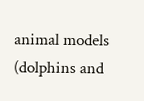animal models (dolphins and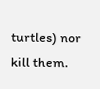turtles) nor kill them.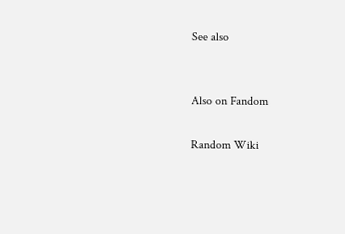See also


Also on Fandom

Random Wiki